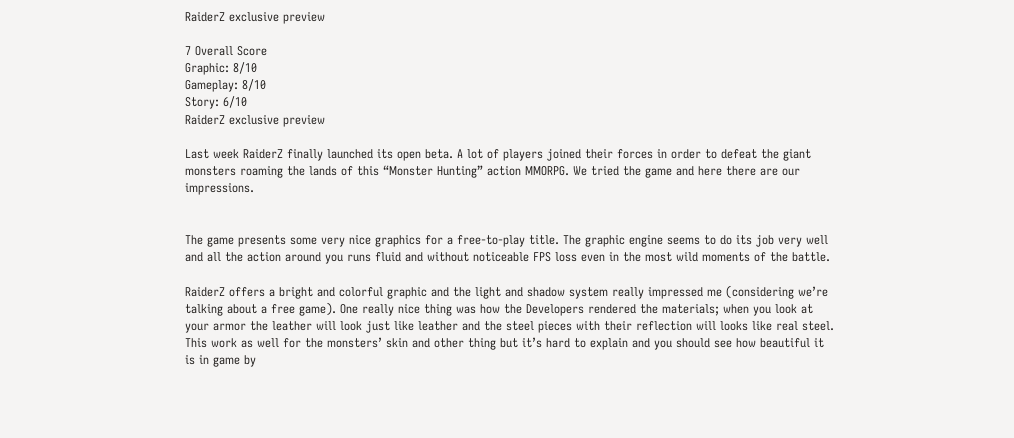RaiderZ exclusive preview

7 Overall Score
Graphic: 8/10
Gameplay: 8/10
Story: 6/10
RaiderZ exclusive preview

Last week RaiderZ finally launched its open beta. A lot of players joined their forces in order to defeat the giant monsters roaming the lands of this “Monster Hunting” action MMORPG. We tried the game and here there are our impressions.


The game presents some very nice graphics for a free-to-play title. The graphic engine seems to do its job very well and all the action around you runs fluid and without noticeable FPS loss even in the most wild moments of the battle.

RaiderZ offers a bright and colorful graphic and the light and shadow system really impressed me (considering we’re talking about a free game). One really nice thing was how the Developers rendered the materials; when you look at your armor the leather will look just like leather and the steel pieces with their reflection will looks like real steel. This work as well for the monsters’ skin and other thing but it’s hard to explain and you should see how beautiful it is in game by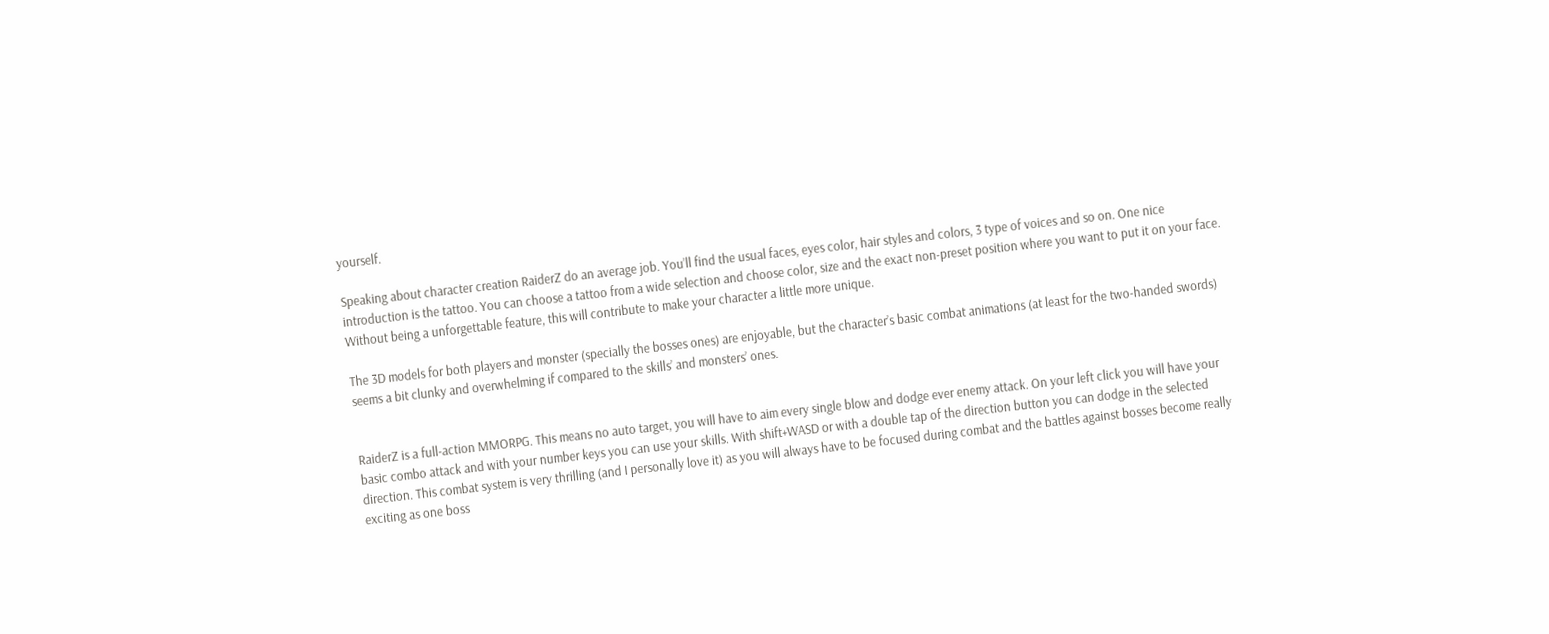yourself.

Speaking about character creation RaiderZ do an average job. You’ll find the usual faces, eyes color, hair styles and colors, 3 type of voices and so on. One nice introduction is the tattoo. You can choose a tattoo from a wide selection and choose color, size and the exact non-preset position where you want to put it on your face. Without being a unforgettable feature, this will contribute to make your character a little more unique.

The 3D models for both players and monster (specially the bosses ones) are enjoyable, but the character’s basic combat animations (at least for the two-handed swords) seems a bit clunky and overwhelming if compared to the skills’ and monsters’ ones.


RaiderZ is a full-action MMORPG. This means no auto target, you will have to aim every single blow and dodge ever enemy attack. On your left click you will have your basic combo attack and with your number keys you can use your skills. With shift+WASD or with a double tap of the direction button you can dodge in the selected direction. This combat system is very thrilling (and I personally love it) as you will always have to be focused during combat and the battles against bosses become really exciting as one boss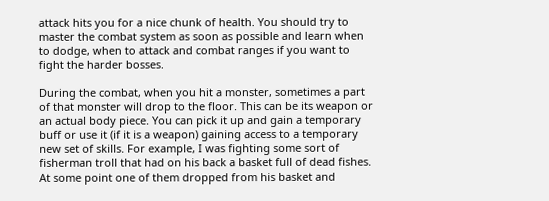attack hits you for a nice chunk of health. You should try to master the combat system as soon as possible and learn when to dodge, when to attack and combat ranges if you want to fight the harder bosses.

During the combat, when you hit a monster, sometimes a part of that monster will drop to the floor. This can be its weapon or an actual body piece. You can pick it up and gain a temporary buff or use it (if it is a weapon) gaining access to a temporary new set of skills. For example, I was fighting some sort of fisherman troll that had on his back a basket full of dead fishes. At some point one of them dropped from his basket and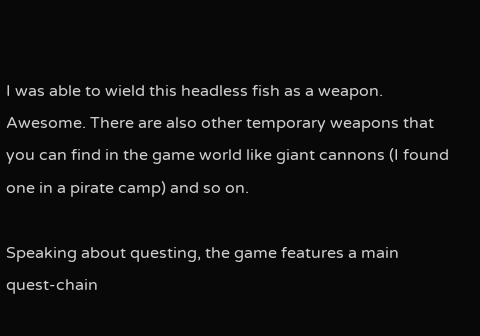I was able to wield this headless fish as a weapon. Awesome. There are also other temporary weapons that you can find in the game world like giant cannons (I found one in a pirate camp) and so on.

Speaking about questing, the game features a main quest-chain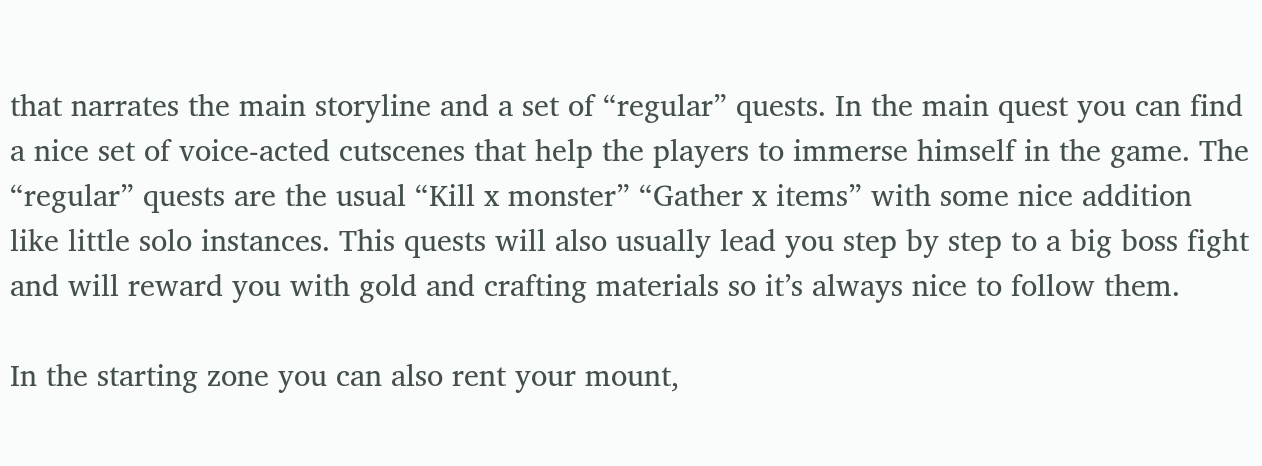that narrates the main storyline and a set of “regular” quests. In the main quest you can find a nice set of voice-acted cutscenes that help the players to immerse himself in the game. The “regular” quests are the usual “Kill x monster” “Gather x items” with some nice addition like little solo instances. This quests will also usually lead you step by step to a big boss fight and will reward you with gold and crafting materials so it’s always nice to follow them.

In the starting zone you can also rent your mount,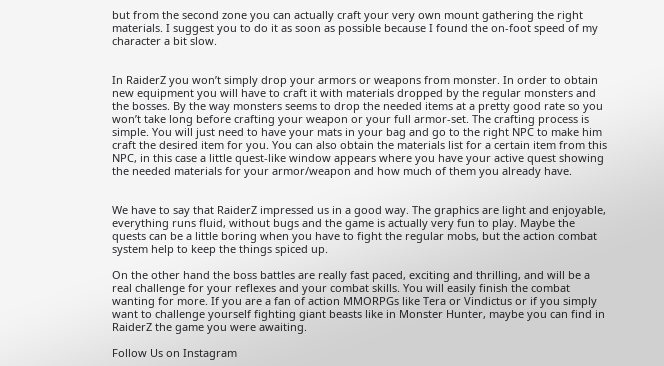but from the second zone you can actually craft your very own mount gathering the right materials. I suggest you to do it as soon as possible because I found the on-foot speed of my character a bit slow.


In RaiderZ you won’t simply drop your armors or weapons from monster. In order to obtain new equipment you will have to craft it with materials dropped by the regular monsters and the bosses. By the way monsters seems to drop the needed items at a pretty good rate so you won’t take long before crafting your weapon or your full armor-set. The crafting process is simple. You will just need to have your mats in your bag and go to the right NPC to make him craft the desired item for you. You can also obtain the materials list for a certain item from this NPC, in this case a little quest-like window appears where you have your active quest showing the needed materials for your armor/weapon and how much of them you already have.


We have to say that RaiderZ impressed us in a good way. The graphics are light and enjoyable, everything runs fluid, without bugs and the game is actually very fun to play. Maybe the quests can be a little boring when you have to fight the regular mobs, but the action combat system help to keep the things spiced up.

On the other hand the boss battles are really fast paced, exciting and thrilling, and will be a real challenge for your reflexes and your combat skills. You will easily finish the combat wanting for more. If you are a fan of action MMORPGs like Tera or Vindictus or if you simply want to challenge yourself fighting giant beasts like in Monster Hunter, maybe you can find in RaiderZ the game you were awaiting.

Follow Us on Instagram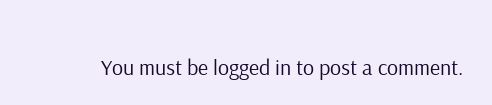You must be logged in to post a comment.